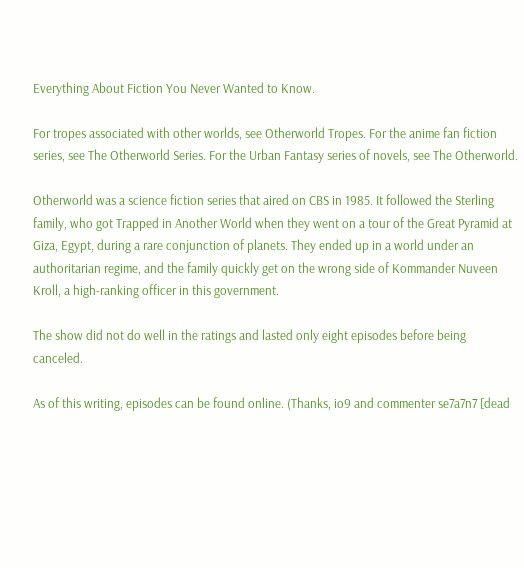Everything About Fiction You Never Wanted to Know.

For tropes associated with other worlds, see Otherworld Tropes. For the anime fan fiction series, see The Otherworld Series. For the Urban Fantasy series of novels, see The Otherworld.

Otherworld was a science fiction series that aired on CBS in 1985. It followed the Sterling family, who got Trapped in Another World when they went on a tour of the Great Pyramid at Giza, Egypt, during a rare conjunction of planets. They ended up in a world under an authoritarian regime, and the family quickly get on the wrong side of Kommander Nuveen Kroll, a high-ranking officer in this government.

The show did not do well in the ratings and lasted only eight episodes before being canceled.

As of this writing, episodes can be found online. (Thanks, io9 and commenter se7a7n7 [dead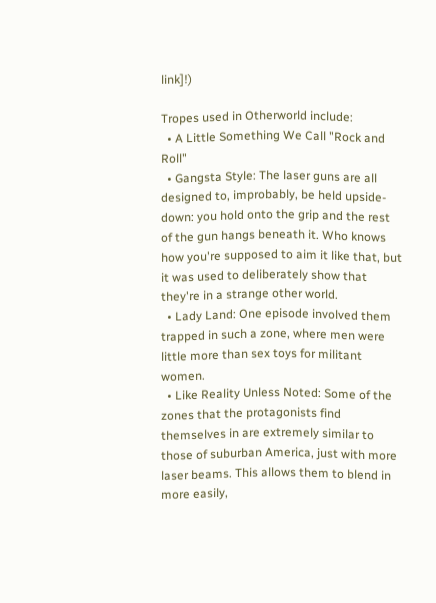link]!)

Tropes used in Otherworld include:
  • A Little Something We Call "Rock and Roll"
  • Gangsta Style: The laser guns are all designed to, improbably, be held upside-down: you hold onto the grip and the rest of the gun hangs beneath it. Who knows how you're supposed to aim it like that, but it was used to deliberately show that they're in a strange other world.
  • Lady Land: One episode involved them trapped in such a zone, where men were little more than sex toys for militant women.
  • Like Reality Unless Noted: Some of the zones that the protagonists find themselves in are extremely similar to those of suburban America, just with more laser beams. This allows them to blend in more easily,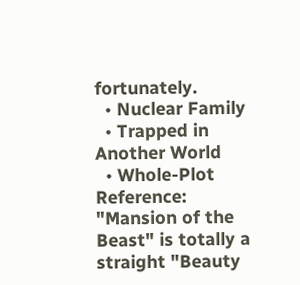fortunately.
  • Nuclear Family
  • Trapped in Another World
  • Whole-Plot Reference: "Mansion of the Beast" is totally a straight "Beauty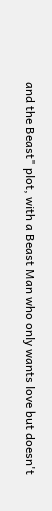and the Beast" plot, with a Beast Man who only wants love but doesn't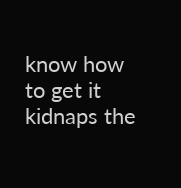know how to get it kidnaps the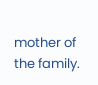mother of the family.